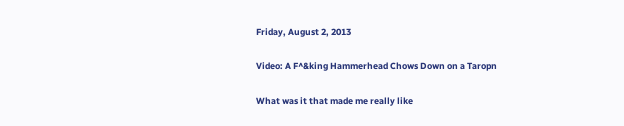Friday, August 2, 2013

Video: A F^&king Hammerhead Chows Down on a Taropn

What was it that made me really like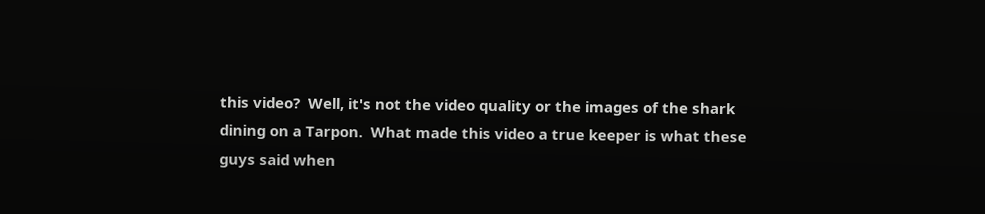this video?  Well, it's not the video quality or the images of the shark dining on a Tarpon.  What made this video a true keeper is what these guys said when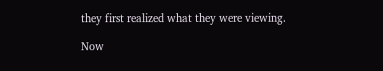they first realized what they were viewing.

Now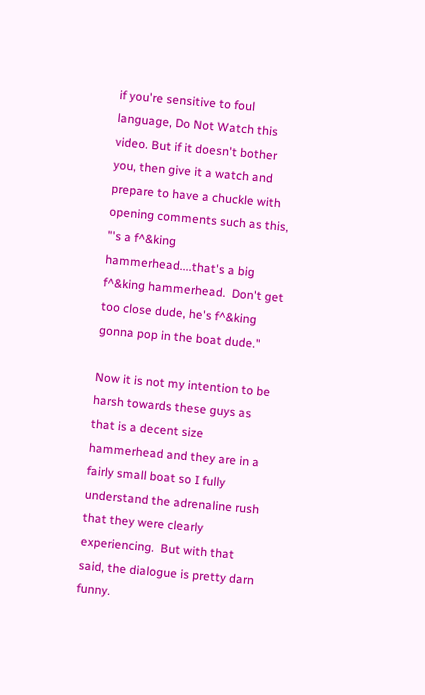if you're sensitive to foul language, Do Not Watch this video. But if it doesn't bother you, then give it a watch and prepare to have a chuckle with opening comments such as this, "'s a f^&king hammerhead....that's a big f^&king hammerhead.  Don't get too close dude, he's f^&king gonna pop in the boat dude."

Now it is not my intention to be harsh towards these guys as that is a decent size hammerhead and they are in a fairly small boat so I fully understand the adrenaline rush that they were clearly experiencing.  But with that said, the dialogue is pretty darn funny.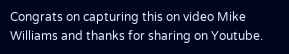Congrats on capturing this on video Mike Williams and thanks for sharing on Youtube.